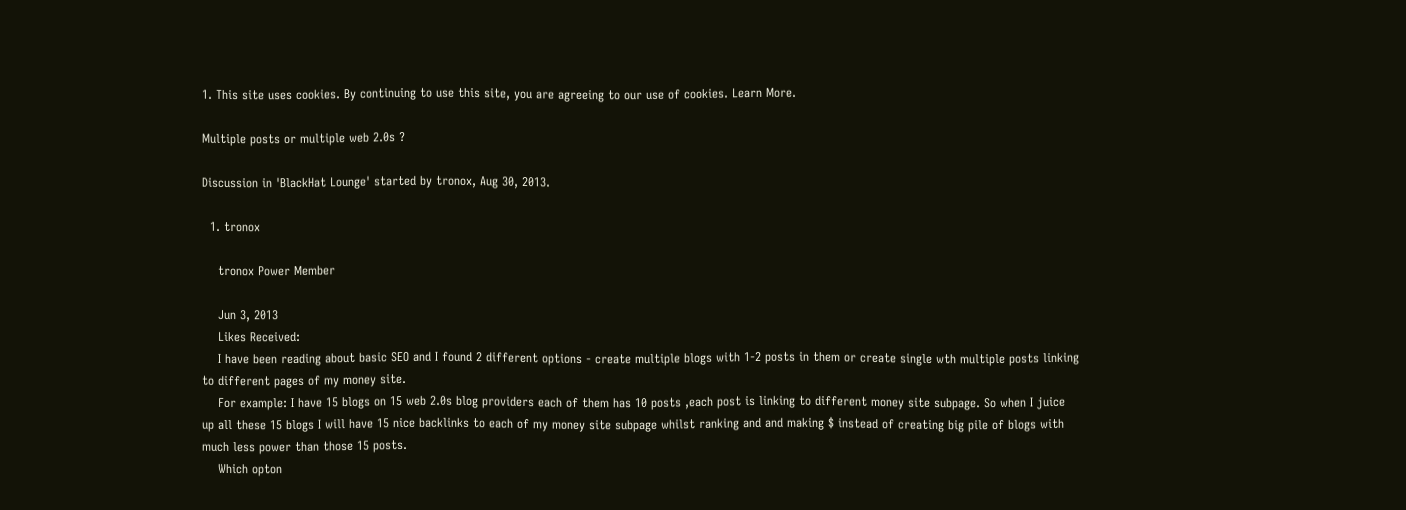1. This site uses cookies. By continuing to use this site, you are agreeing to our use of cookies. Learn More.

Multiple posts or multiple web 2.0s ?

Discussion in 'BlackHat Lounge' started by tronox, Aug 30, 2013.

  1. tronox

    tronox Power Member

    Jun 3, 2013
    Likes Received:
    I have been reading about basic SEO and I found 2 different options - create multiple blogs with 1-2 posts in them or create single wth multiple posts linking to different pages of my money site.
    For example: I have 15 blogs on 15 web 2.0s blog providers each of them has 10 posts ,each post is linking to different money site subpage. So when I juice up all these 15 blogs I will have 15 nice backlinks to each of my money site subpage whilst ranking and and making $ instead of creating big pile of blogs with much less power than those 15 posts.
    Which opton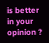is better in your opinion ?